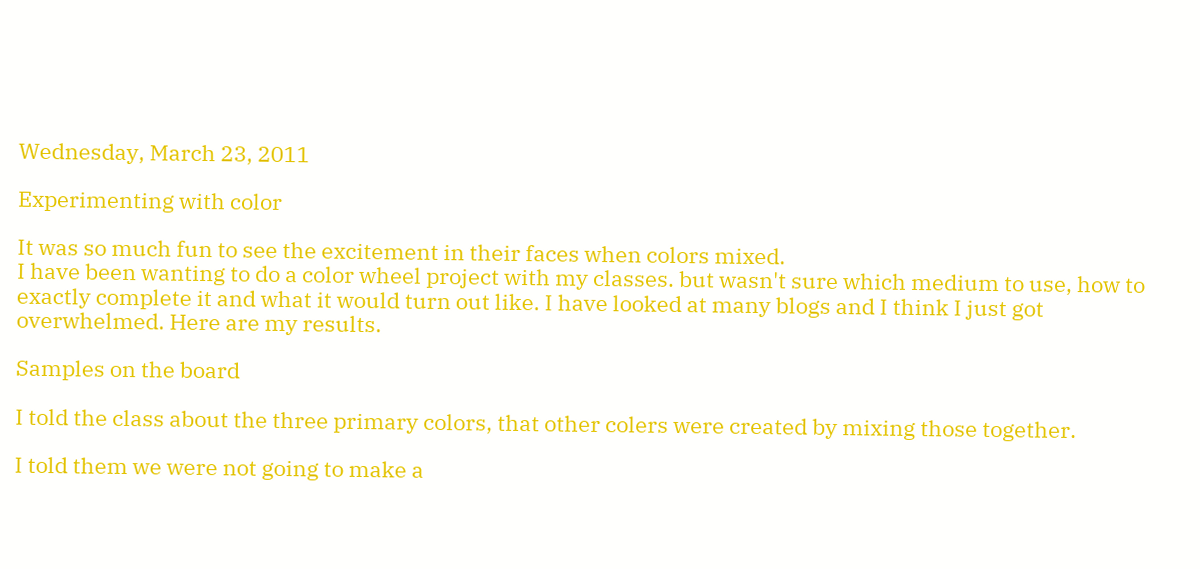Wednesday, March 23, 2011

Experimenting with color

It was so much fun to see the excitement in their faces when colors mixed.
I have been wanting to do a color wheel project with my classes. but wasn't sure which medium to use, how to exactly complete it and what it would turn out like. I have looked at many blogs and I think I just got overwhelmed. Here are my results.

Samples on the board

I told the class about the three primary colors, that other colers were created by mixing those together.

I told them we were not going to make a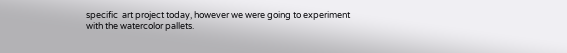specific  art project today, however we were going to experiment with the watercolor pallets.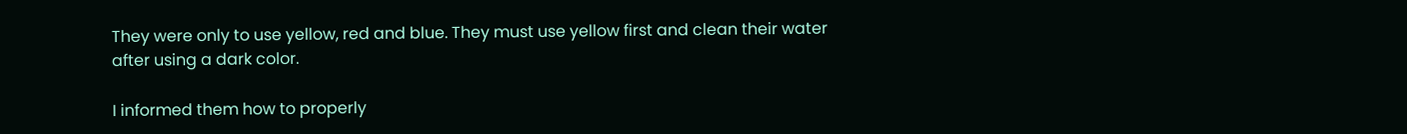They were only to use yellow, red and blue. They must use yellow first and clean their water after using a dark color.

I informed them how to properly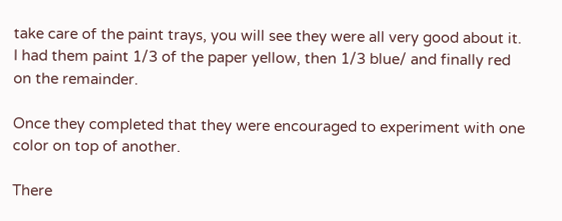take care of the paint trays, you will see they were all very good about it.
I had them paint 1/3 of the paper yellow, then 1/3 blue/ and finally red on the remainder.

Once they completed that they were encouraged to experiment with one color on top of another.

There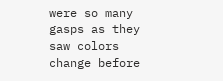were so many gasps as they saw colors change before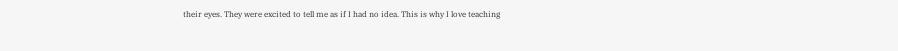their eyes. They were excited to tell me as if I had no idea. This is why I love teaching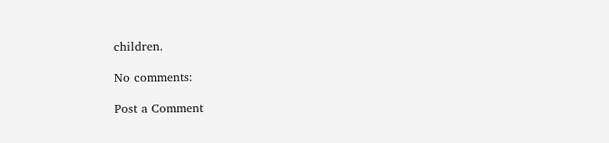children.

No comments:

Post a Comment